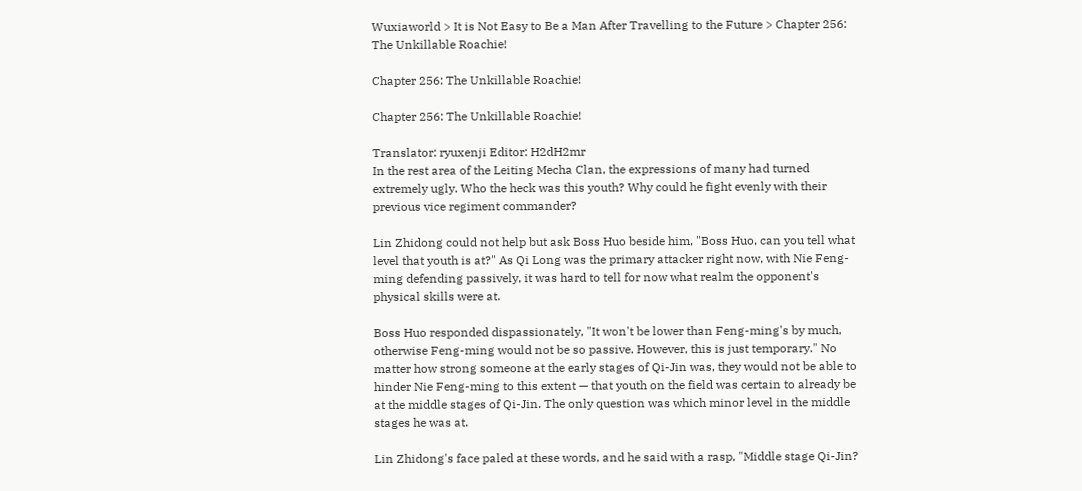Wuxiaworld > It is Not Easy to Be a Man After Travelling to the Future > Chapter 256: The Unkillable Roachie!

Chapter 256: The Unkillable Roachie!

Chapter 256: The Unkillable Roachie!

Translator: ryuxenji Editor: H2dH2mr
In the rest area of the Leiting Mecha Clan, the expressions of many had turned extremely ugly. Who the heck was this youth? Why could he fight evenly with their previous vice regiment commander?

Lin Zhidong could not help but ask Boss Huo beside him, "Boss Huo, can you tell what level that youth is at?" As Qi Long was the primary attacker right now, with Nie Feng-ming defending passively, it was hard to tell for now what realm the opponent's physical skills were at.

Boss Huo responded dispassionately, "It won't be lower than Feng-ming's by much, otherwise Feng-ming would not be so passive. However, this is just temporary." No matter how strong someone at the early stages of Qi-Jin was, they would not be able to hinder Nie Feng-ming to this extent — that youth on the field was certain to already be at the middle stages of Qi-Jin. The only question was which minor level in the middle stages he was at.

Lin Zhidong's face paled at these words, and he said with a rasp, "Middle stage Qi-Jin?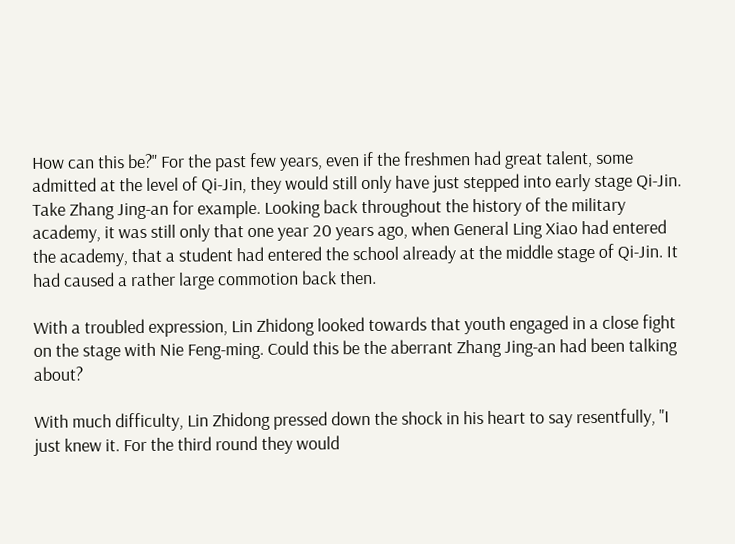How can this be?" For the past few years, even if the freshmen had great talent, some admitted at the level of Qi-Jin, they would still only have just stepped into early stage Qi-Jin. Take Zhang Jing-an for example. Looking back throughout the history of the military academy, it was still only that one year 20 years ago, when General Ling Xiao had entered the academy, that a student had entered the school already at the middle stage of Qi-Jin. It had caused a rather large commotion back then.

With a troubled expression, Lin Zhidong looked towards that youth engaged in a close fight on the stage with Nie Feng-ming. Could this be the aberrant Zhang Jing-an had been talking about?

With much difficulty, Lin Zhidong pressed down the shock in his heart to say resentfully, "I just knew it. For the third round they would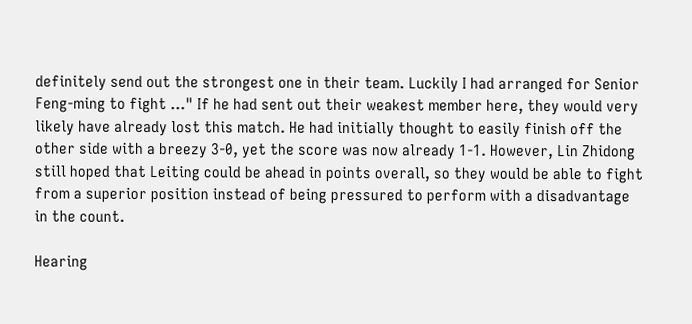definitely send out the strongest one in their team. Luckily I had arranged for Senior Feng-ming to fight ..." If he had sent out their weakest member here, they would very likely have already lost this match. He had initially thought to easily finish off the other side with a breezy 3-0, yet the score was now already 1-1. However, Lin Zhidong still hoped that Leiting could be ahead in points overall, so they would be able to fight from a superior position instead of being pressured to perform with a disadvantage in the count.

Hearing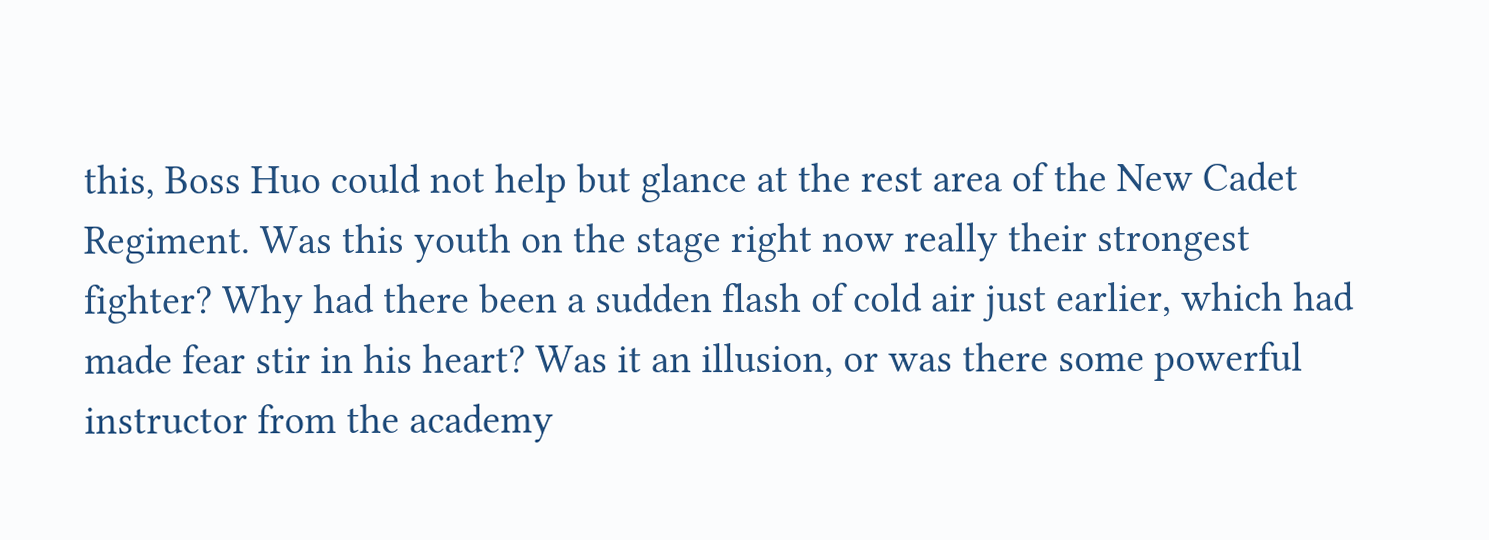this, Boss Huo could not help but glance at the rest area of the New Cadet Regiment. Was this youth on the stage right now really their strongest fighter? Why had there been a sudden flash of cold air just earlier, which had made fear stir in his heart? Was it an illusion, or was there some powerful instructor from the academy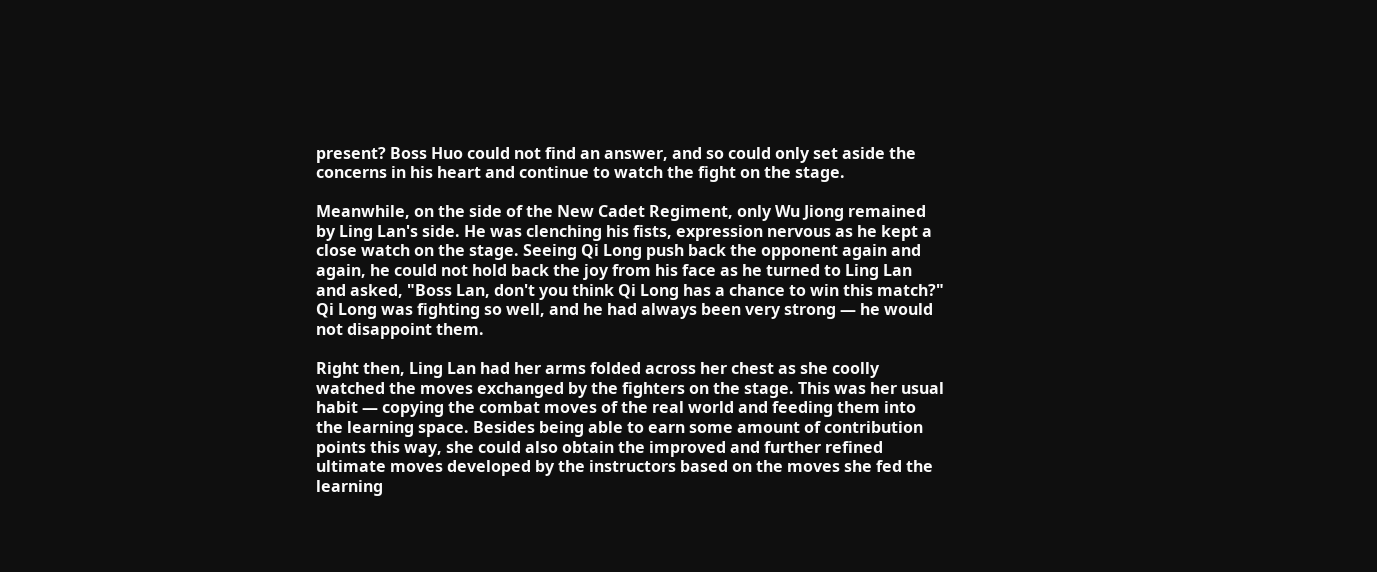present? Boss Huo could not find an answer, and so could only set aside the concerns in his heart and continue to watch the fight on the stage.

Meanwhile, on the side of the New Cadet Regiment, only Wu Jiong remained by Ling Lan's side. He was clenching his fists, expression nervous as he kept a close watch on the stage. Seeing Qi Long push back the opponent again and again, he could not hold back the joy from his face as he turned to Ling Lan and asked, "Boss Lan, don't you think Qi Long has a chance to win this match?" Qi Long was fighting so well, and he had always been very strong — he would not disappoint them.

Right then, Ling Lan had her arms folded across her chest as she coolly watched the moves exchanged by the fighters on the stage. This was her usual habit — copying the combat moves of the real world and feeding them into the learning space. Besides being able to earn some amount of contribution points this way, she could also obtain the improved and further refined ultimate moves developed by the instructors based on the moves she fed the learning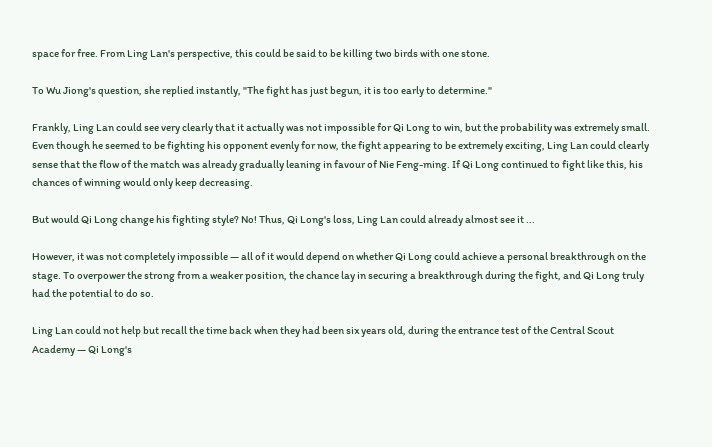space for free. From Ling Lan's perspective, this could be said to be killing two birds with one stone.

To Wu Jiong's question, she replied instantly, "The fight has just begun, it is too early to determine."

Frankly, Ling Lan could see very clearly that it actually was not impossible for Qi Long to win, but the probability was extremely small. Even though he seemed to be fighting his opponent evenly for now, the fight appearing to be extremely exciting, Ling Lan could clearly sense that the flow of the match was already gradually leaning in favour of Nie Feng-ming. If Qi Long continued to fight like this, his chances of winning would only keep decreasing.

But would Qi Long change his fighting style? No! Thus, Qi Long's loss, Ling Lan could already almost see it ...

However, it was not completely impossible — all of it would depend on whether Qi Long could achieve a personal breakthrough on the stage. To overpower the strong from a weaker position, the chance lay in securing a breakthrough during the fight, and Qi Long truly had the potential to do so.

Ling Lan could not help but recall the time back when they had been six years old, during the entrance test of the Central Scout Academy — Qi Long's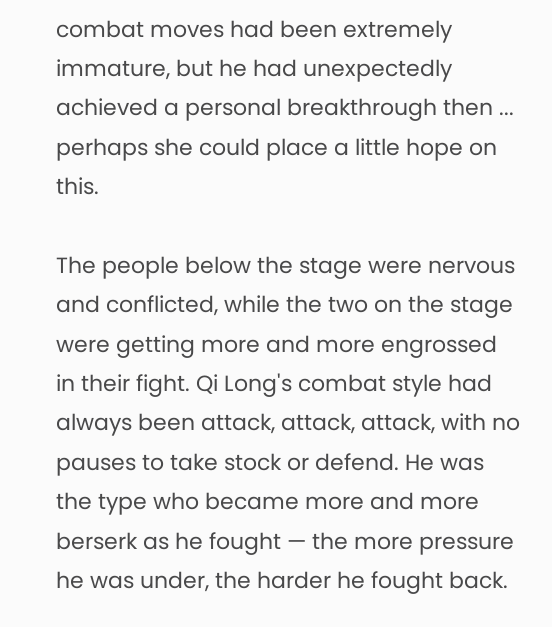combat moves had been extremely immature, but he had unexpectedly achieved a personal breakthrough then ... perhaps she could place a little hope on this.

The people below the stage were nervous and conflicted, while the two on the stage were getting more and more engrossed in their fight. Qi Long's combat style had always been attack, attack, attack, with no pauses to take stock or defend. He was the type who became more and more berserk as he fought — the more pressure he was under, the harder he fought back.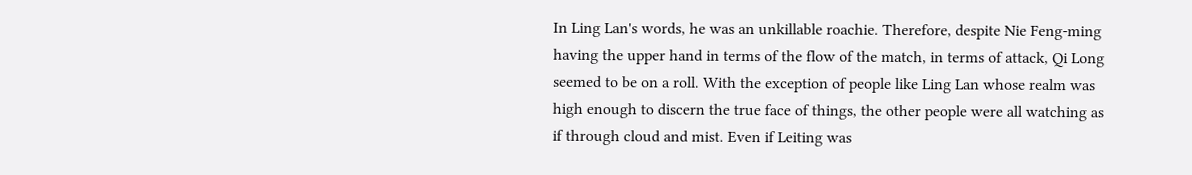In Ling Lan's words, he was an unkillable roachie. Therefore, despite Nie Feng-ming having the upper hand in terms of the flow of the match, in terms of attack, Qi Long seemed to be on a roll. With the exception of people like Ling Lan whose realm was high enough to discern the true face of things, the other people were all watching as if through cloud and mist. Even if Leiting was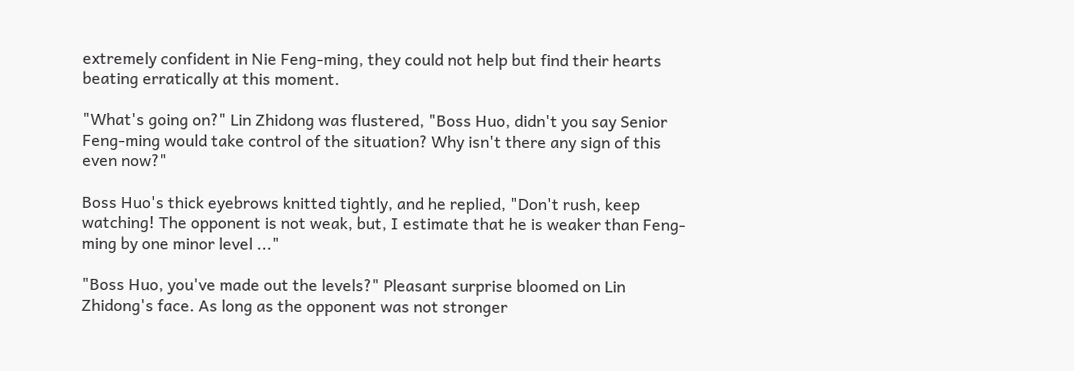extremely confident in Nie Feng-ming, they could not help but find their hearts beating erratically at this moment.

"What's going on?" Lin Zhidong was flustered, "Boss Huo, didn't you say Senior Feng-ming would take control of the situation? Why isn't there any sign of this even now?"

Boss Huo's thick eyebrows knitted tightly, and he replied, "Don't rush, keep watching! The opponent is not weak, but, I estimate that he is weaker than Feng-ming by one minor level ..."

"Boss Huo, you've made out the levels?" Pleasant surprise bloomed on Lin Zhidong's face. As long as the opponent was not stronger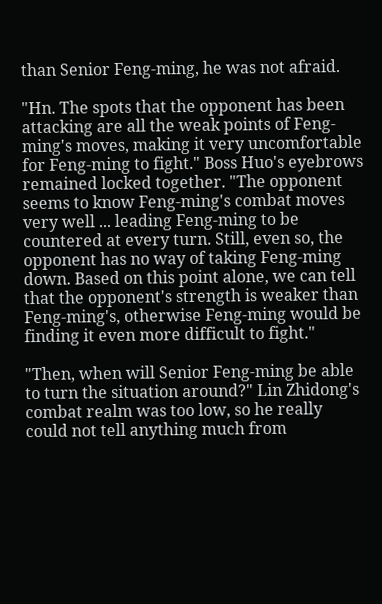than Senior Feng-ming, he was not afraid.

"Hn. The spots that the opponent has been attacking are all the weak points of Feng-ming's moves, making it very uncomfortable for Feng-ming to fight." Boss Huo's eyebrows remained locked together. "The opponent seems to know Feng-ming's combat moves very well ... leading Feng-ming to be countered at every turn. Still, even so, the opponent has no way of taking Feng-ming down. Based on this point alone, we can tell that the opponent's strength is weaker than Feng-ming's, otherwise Feng-ming would be finding it even more difficult to fight."

"Then, when will Senior Feng-ming be able to turn the situation around?" Lin Zhidong's combat realm was too low, so he really could not tell anything much from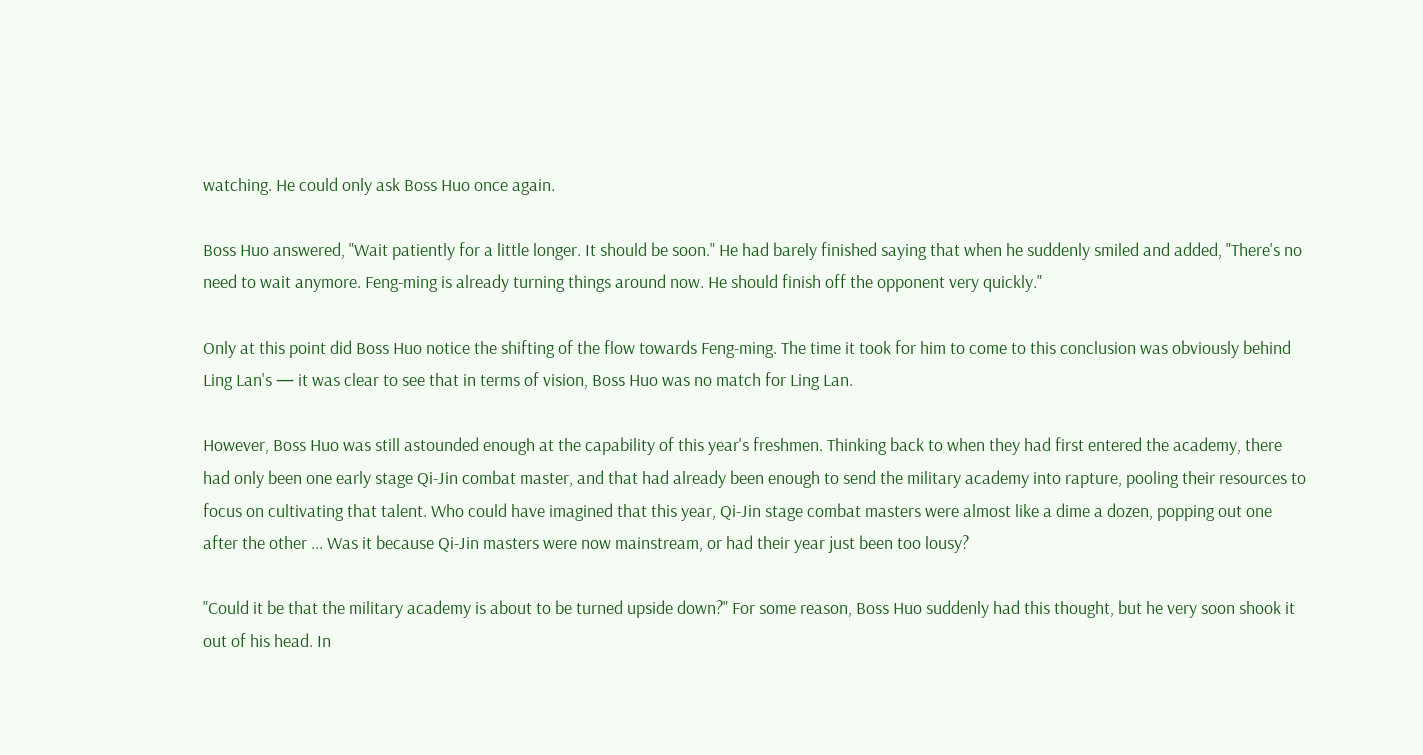watching. He could only ask Boss Huo once again.

Boss Huo answered, "Wait patiently for a little longer. It should be soon." He had barely finished saying that when he suddenly smiled and added, "There's no need to wait anymore. Feng-ming is already turning things around now. He should finish off the opponent very quickly."

Only at this point did Boss Huo notice the shifting of the flow towards Feng-ming. The time it took for him to come to this conclusion was obviously behind Ling Lan's — it was clear to see that in terms of vision, Boss Huo was no match for Ling Lan.

However, Boss Huo was still astounded enough at the capability of this year's freshmen. Thinking back to when they had first entered the academy, there had only been one early stage Qi-Jin combat master, and that had already been enough to send the military academy into rapture, pooling their resources to focus on cultivating that talent. Who could have imagined that this year, Qi-Jin stage combat masters were almost like a dime a dozen, popping out one after the other ... Was it because Qi-Jin masters were now mainstream, or had their year just been too lousy?

"Could it be that the military academy is about to be turned upside down?" For some reason, Boss Huo suddenly had this thought, but he very soon shook it out of his head. In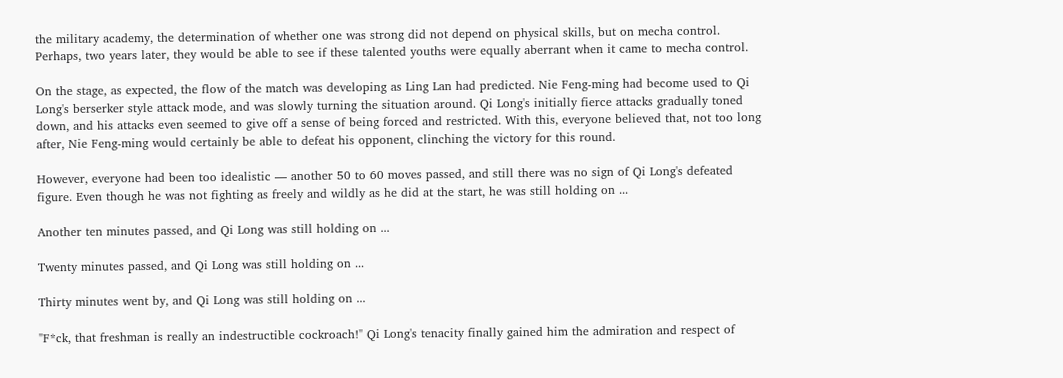the military academy, the determination of whether one was strong did not depend on physical skills, but on mecha control. Perhaps, two years later, they would be able to see if these talented youths were equally aberrant when it came to mecha control.

On the stage, as expected, the flow of the match was developing as Ling Lan had predicted. Nie Feng-ming had become used to Qi Long's berserker style attack mode, and was slowly turning the situation around. Qi Long's initially fierce attacks gradually toned down, and his attacks even seemed to give off a sense of being forced and restricted. With this, everyone believed that, not too long after, Nie Feng-ming would certainly be able to defeat his opponent, clinching the victory for this round.

However, everyone had been too idealistic — another 50 to 60 moves passed, and still there was no sign of Qi Long's defeated figure. Even though he was not fighting as freely and wildly as he did at the start, he was still holding on ...

Another ten minutes passed, and Qi Long was still holding on ...

Twenty minutes passed, and Qi Long was still holding on ...

Thirty minutes went by, and Qi Long was still holding on ...

"F*ck, that freshman is really an indestructible cockroach!" Qi Long's tenacity finally gained him the admiration and respect of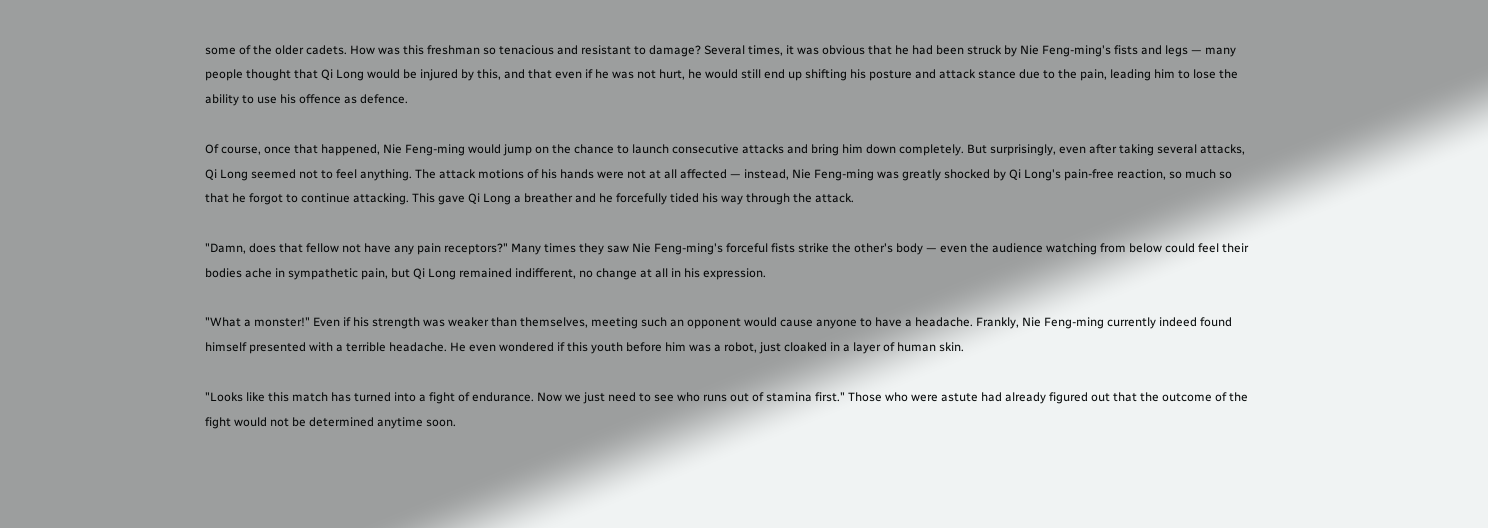some of the older cadets. How was this freshman so tenacious and resistant to damage? Several times, it was obvious that he had been struck by Nie Feng-ming's fists and legs — many people thought that Qi Long would be injured by this, and that even if he was not hurt, he would still end up shifting his posture and attack stance due to the pain, leading him to lose the ability to use his offence as defence.

Of course, once that happened, Nie Feng-ming would jump on the chance to launch consecutive attacks and bring him down completely. But surprisingly, even after taking several attacks, Qi Long seemed not to feel anything. The attack motions of his hands were not at all affected — instead, Nie Feng-ming was greatly shocked by Qi Long's pain-free reaction, so much so that he forgot to continue attacking. This gave Qi Long a breather and he forcefully tided his way through the attack.

"Damn, does that fellow not have any pain receptors?" Many times they saw Nie Feng-ming's forceful fists strike the other's body — even the audience watching from below could feel their bodies ache in sympathetic pain, but Qi Long remained indifferent, no change at all in his expression.

"What a monster!" Even if his strength was weaker than themselves, meeting such an opponent would cause anyone to have a headache. Frankly, Nie Feng-ming currently indeed found himself presented with a terrible headache. He even wondered if this youth before him was a robot, just cloaked in a layer of human skin.

"Looks like this match has turned into a fight of endurance. Now we just need to see who runs out of stamina first." Those who were astute had already figured out that the outcome of the fight would not be determined anytime soon.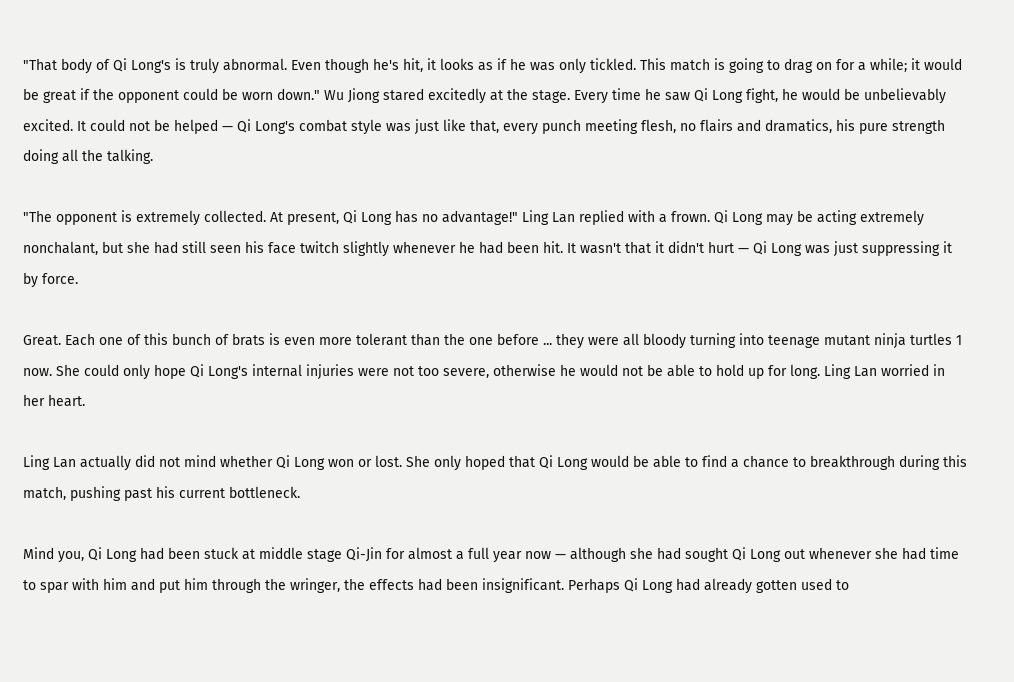"That body of Qi Long's is truly abnormal. Even though he's hit, it looks as if he was only tickled. This match is going to drag on for a while; it would be great if the opponent could be worn down." Wu Jiong stared excitedly at the stage. Every time he saw Qi Long fight, he would be unbelievably excited. It could not be helped — Qi Long's combat style was just like that, every punch meeting flesh, no flairs and dramatics, his pure strength doing all the talking.

"The opponent is extremely collected. At present, Qi Long has no advantage!" Ling Lan replied with a frown. Qi Long may be acting extremely nonchalant, but she had still seen his face twitch slightly whenever he had been hit. It wasn't that it didn't hurt — Qi Long was just suppressing it by force.

Great. Each one of this bunch of brats is even more tolerant than the one before ... they were all bloody turning into teenage mutant ninja turtles 1 now. She could only hope Qi Long's internal injuries were not too severe, otherwise he would not be able to hold up for long. Ling Lan worried in her heart.

Ling Lan actually did not mind whether Qi Long won or lost. She only hoped that Qi Long would be able to find a chance to breakthrough during this match, pushing past his current bottleneck.

Mind you, Qi Long had been stuck at middle stage Qi-Jin for almost a full year now — although she had sought Qi Long out whenever she had time to spar with him and put him through the wringer, the effects had been insignificant. Perhaps Qi Long had already gotten used to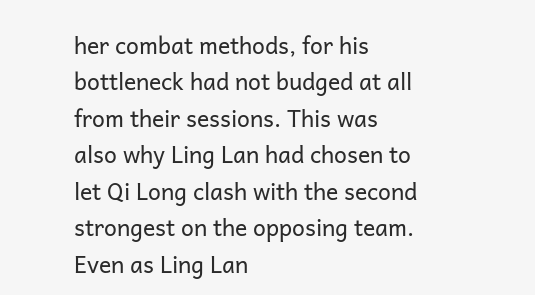her combat methods, for his bottleneck had not budged at all from their sessions. This was also why Ling Lan had chosen to let Qi Long clash with the second strongest on the opposing team. Even as Ling Lan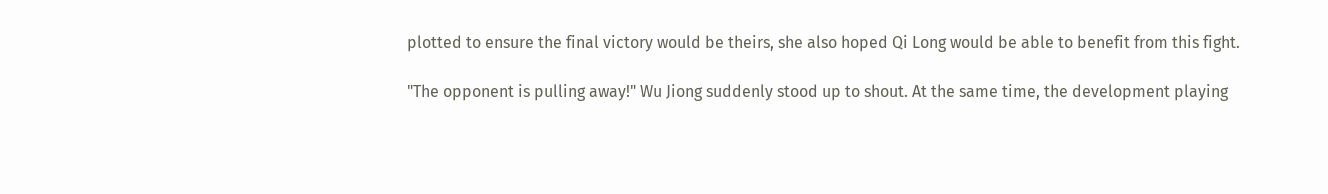plotted to ensure the final victory would be theirs, she also hoped Qi Long would be able to benefit from this fight.

"The opponent is pulling away!" Wu Jiong suddenly stood up to shout. At the same time, the development playing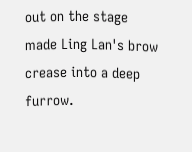out on the stage made Ling Lan's brow crease into a deep furrow.